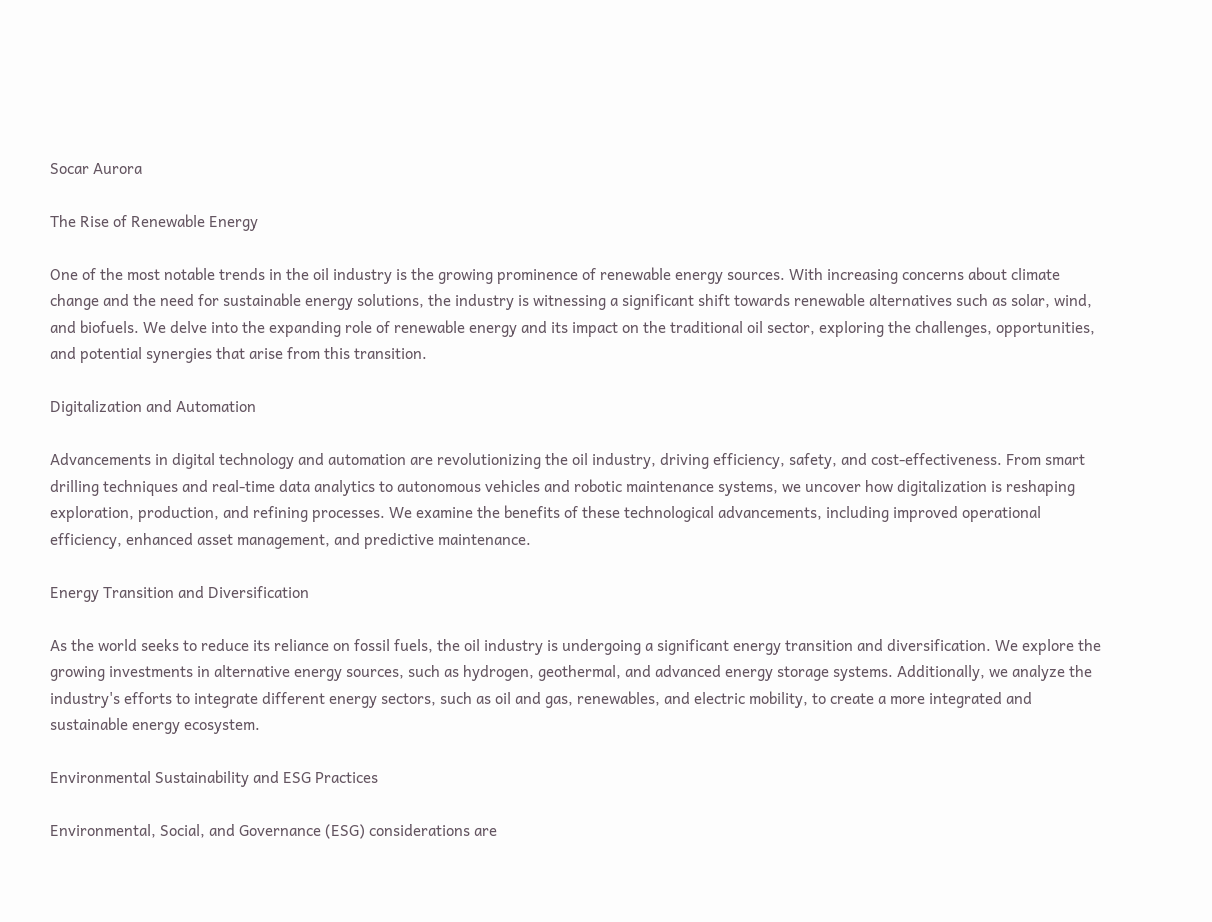Socar Aurora

The Rise of Renewable Energy

One of the most notable trends in the oil industry is the growing prominence of renewable energy sources. With increasing concerns about climate change and the need for sustainable energy solutions, the industry is witnessing a significant shift towards renewable alternatives such as solar, wind, and biofuels. We delve into the expanding role of renewable energy and its impact on the traditional oil sector, exploring the challenges, opportunities, and potential synergies that arise from this transition.

Digitalization and Automation

Advancements in digital technology and automation are revolutionizing the oil industry, driving efficiency, safety, and cost-effectiveness. From smart drilling techniques and real-time data analytics to autonomous vehicles and robotic maintenance systems, we uncover how digitalization is reshaping exploration, production, and refining processes. We examine the benefits of these technological advancements, including improved operational efficiency, enhanced asset management, and predictive maintenance.

Energy Transition and Diversification

As the world seeks to reduce its reliance on fossil fuels, the oil industry is undergoing a significant energy transition and diversification. We explore the growing investments in alternative energy sources, such as hydrogen, geothermal, and advanced energy storage systems. Additionally, we analyze the industry's efforts to integrate different energy sectors, such as oil and gas, renewables, and electric mobility, to create a more integrated and sustainable energy ecosystem.

Environmental Sustainability and ESG Practices

Environmental, Social, and Governance (ESG) considerations are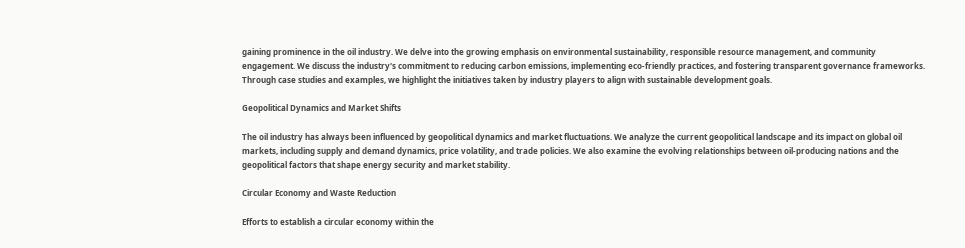gaining prominence in the oil industry. We delve into the growing emphasis on environmental sustainability, responsible resource management, and community engagement. We discuss the industry's commitment to reducing carbon emissions, implementing eco-friendly practices, and fostering transparent governance frameworks. Through case studies and examples, we highlight the initiatives taken by industry players to align with sustainable development goals.

Geopolitical Dynamics and Market Shifts

The oil industry has always been influenced by geopolitical dynamics and market fluctuations. We analyze the current geopolitical landscape and its impact on global oil markets, including supply and demand dynamics, price volatility, and trade policies. We also examine the evolving relationships between oil-producing nations and the geopolitical factors that shape energy security and market stability.

Circular Economy and Waste Reduction

Efforts to establish a circular economy within the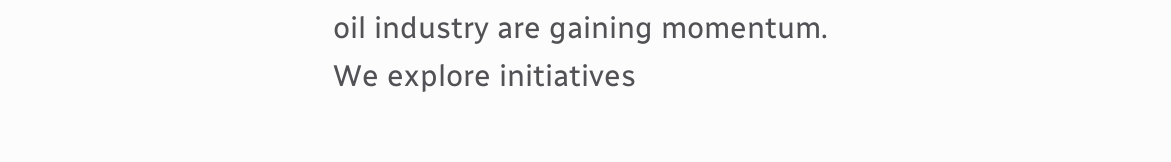oil industry are gaining momentum. We explore initiatives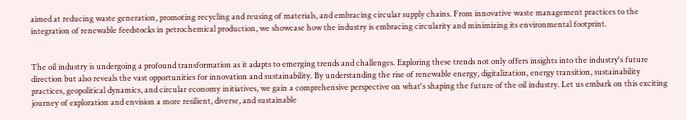aimed at reducing waste generation, promoting recycling and reusing of materials, and embracing circular supply chains. From innovative waste management practices to the integration of renewable feedstocks in petrochemical production, we showcase how the industry is embracing circularity and minimizing its environmental footprint.


The oil industry is undergoing a profound transformation as it adapts to emerging trends and challenges. Exploring these trends not only offers insights into the industry's future direction but also reveals the vast opportunities for innovation and sustainability. By understanding the rise of renewable energy, digitalization, energy transition, sustainability practices, geopolitical dynamics, and circular economy initiatives, we gain a comprehensive perspective on what's shaping the future of the oil industry. Let us embark on this exciting journey of exploration and envision a more resilient, diverse, and sustainable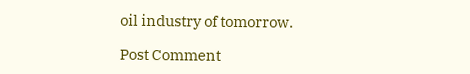oil industry of tomorrow.

Post Comment